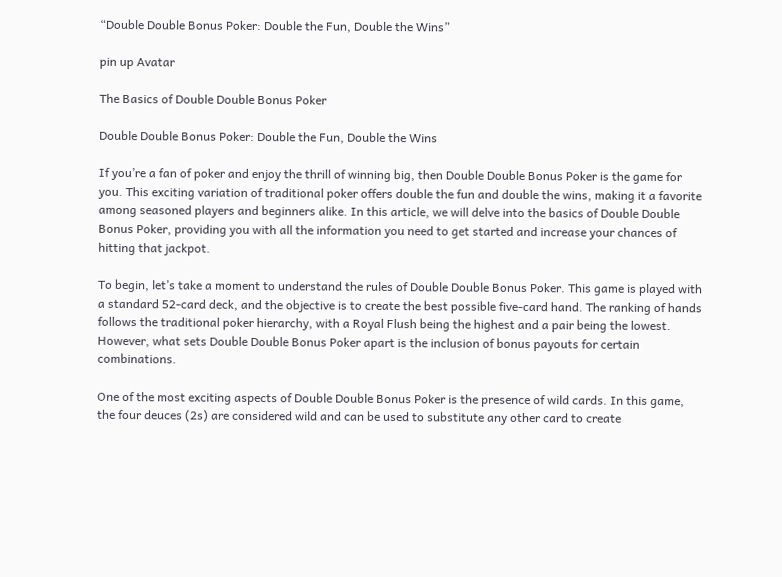“Double Double Bonus Poker: Double the Fun, Double the Wins”

pin up Avatar

The Basics of Double Double Bonus Poker

Double Double Bonus Poker: Double the Fun, Double the Wins

If you’re a fan of poker and enjoy the thrill of winning big, then Double Double Bonus Poker is the game for you. This exciting variation of traditional poker offers double the fun and double the wins, making it a favorite among seasoned players and beginners alike. In this article, we will delve into the basics of Double Double Bonus Poker, providing you with all the information you need to get started and increase your chances of hitting that jackpot.

To begin, let’s take a moment to understand the rules of Double Double Bonus Poker. This game is played with a standard 52-card deck, and the objective is to create the best possible five-card hand. The ranking of hands follows the traditional poker hierarchy, with a Royal Flush being the highest and a pair being the lowest. However, what sets Double Double Bonus Poker apart is the inclusion of bonus payouts for certain combinations.

One of the most exciting aspects of Double Double Bonus Poker is the presence of wild cards. In this game, the four deuces (2s) are considered wild and can be used to substitute any other card to create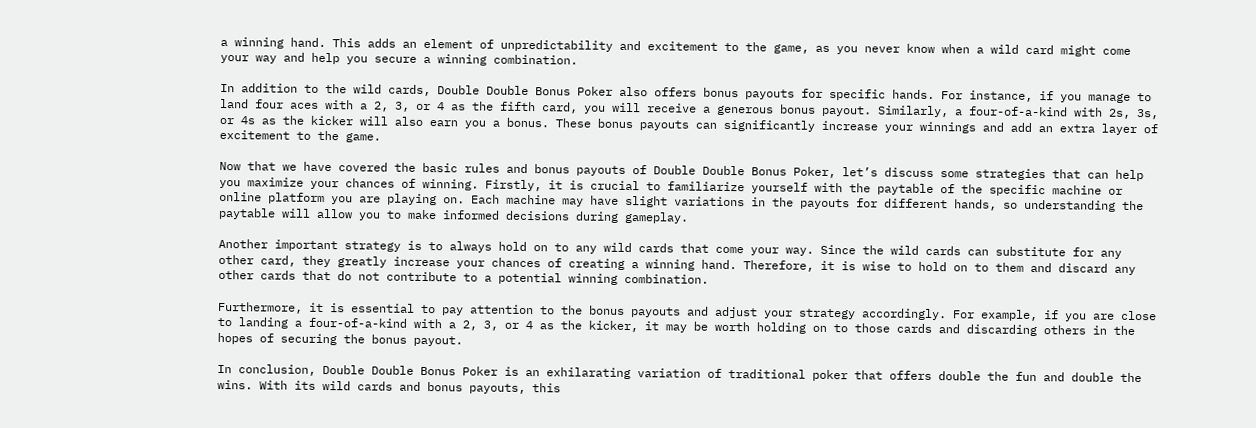a winning hand. This adds an element of unpredictability and excitement to the game, as you never know when a wild card might come your way and help you secure a winning combination.

In addition to the wild cards, Double Double Bonus Poker also offers bonus payouts for specific hands. For instance, if you manage to land four aces with a 2, 3, or 4 as the fifth card, you will receive a generous bonus payout. Similarly, a four-of-a-kind with 2s, 3s, or 4s as the kicker will also earn you a bonus. These bonus payouts can significantly increase your winnings and add an extra layer of excitement to the game.

Now that we have covered the basic rules and bonus payouts of Double Double Bonus Poker, let’s discuss some strategies that can help you maximize your chances of winning. Firstly, it is crucial to familiarize yourself with the paytable of the specific machine or online platform you are playing on. Each machine may have slight variations in the payouts for different hands, so understanding the paytable will allow you to make informed decisions during gameplay.

Another important strategy is to always hold on to any wild cards that come your way. Since the wild cards can substitute for any other card, they greatly increase your chances of creating a winning hand. Therefore, it is wise to hold on to them and discard any other cards that do not contribute to a potential winning combination.

Furthermore, it is essential to pay attention to the bonus payouts and adjust your strategy accordingly. For example, if you are close to landing a four-of-a-kind with a 2, 3, or 4 as the kicker, it may be worth holding on to those cards and discarding others in the hopes of securing the bonus payout.

In conclusion, Double Double Bonus Poker is an exhilarating variation of traditional poker that offers double the fun and double the wins. With its wild cards and bonus payouts, this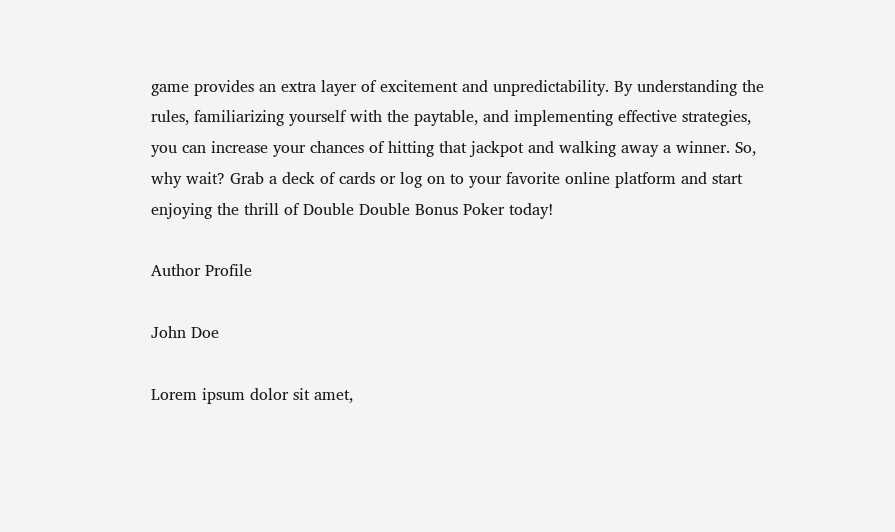game provides an extra layer of excitement and unpredictability. By understanding the rules, familiarizing yourself with the paytable, and implementing effective strategies, you can increase your chances of hitting that jackpot and walking away a winner. So, why wait? Grab a deck of cards or log on to your favorite online platform and start enjoying the thrill of Double Double Bonus Poker today!

Author Profile

John Doe

Lorem ipsum dolor sit amet,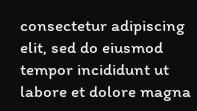consectetur adipiscing elit, sed do eiusmod tempor incididunt ut labore et dolore magna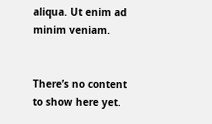aliqua. Ut enim ad minim veniam.


There’s no content to show here yet.